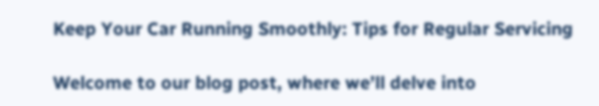Keep Your Car Running Smoothly: Tips for Regular Servicing

Welcome to our blog post, where we’ll delve into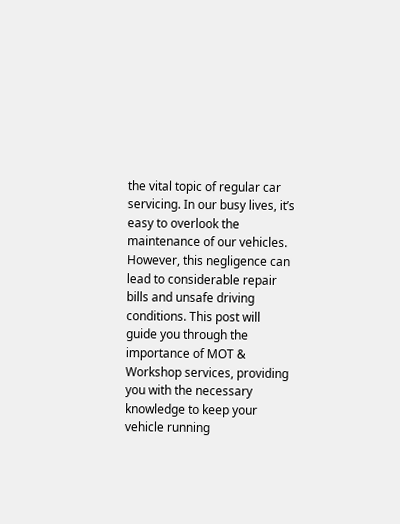the vital topic of regular car servicing. In our busy lives, it’s easy to overlook the maintenance of our vehicles. However, this negligence can lead to considerable repair bills and unsafe driving conditions. This post will guide you through the importance of MOT & Workshop services, providing you with the necessary knowledge to keep your vehicle running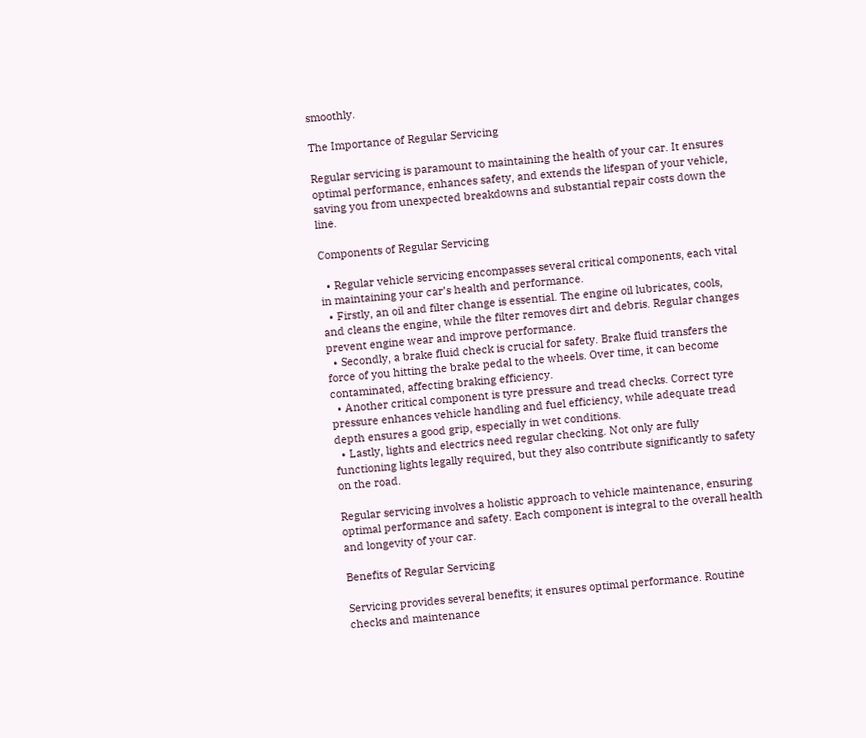smoothly.

The Importance of Regular Servicing

Regular servicing is paramount to maintaining the health of your car. It ensures optimal performance, enhances safety, and extends the lifespan of your vehicle, saving you from unexpected breakdowns and substantial repair costs down the line.

Components of Regular Servicing

  • Regular vehicle servicing encompasses several critical components, each vital in maintaining your car’s health and performance.
  • Firstly, an oil and filter change is essential. The engine oil lubricates, cools, and cleans the engine, while the filter removes dirt and debris. Regular changes prevent engine wear and improve performance.
  • Secondly, a brake fluid check is crucial for safety. Brake fluid transfers the force of you hitting the brake pedal to the wheels. Over time, it can become contaminated, affecting braking efficiency.
  • Another critical component is tyre pressure and tread checks. Correct tyre pressure enhances vehicle handling and fuel efficiency, while adequate tread depth ensures a good grip, especially in wet conditions.
  • Lastly, lights and electrics need regular checking. Not only are fully functioning lights legally required, but they also contribute significantly to safety on the road.

Regular servicing involves a holistic approach to vehicle maintenance, ensuring optimal performance and safety. Each component is integral to the overall health and longevity of your car.

Benefits of Regular Servicing

Servicing provides several benefits; it ensures optimal performance. Routine checks and maintenance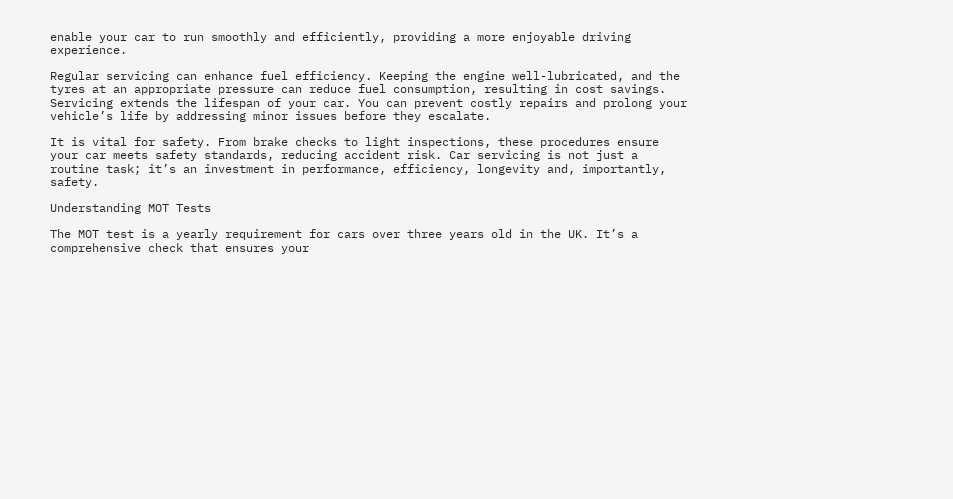enable your car to run smoothly and efficiently, providing a more enjoyable driving experience.

Regular servicing can enhance fuel efficiency. Keeping the engine well-lubricated, and the tyres at an appropriate pressure can reduce fuel consumption, resulting in cost savings. Servicing extends the lifespan of your car. You can prevent costly repairs and prolong your vehicle’s life by addressing minor issues before they escalate.

It is vital for safety. From brake checks to light inspections, these procedures ensure your car meets safety standards, reducing accident risk. Car servicing is not just a routine task; it’s an investment in performance, efficiency, longevity and, importantly, safety.

Understanding MOT Tests

The MOT test is a yearly requirement for cars over three years old in the UK. It’s a comprehensive check that ensures your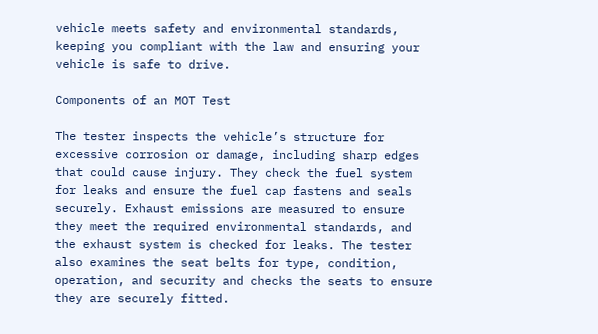vehicle meets safety and environmental standards, keeping you compliant with the law and ensuring your vehicle is safe to drive.

Components of an MOT Test

The tester inspects the vehicle’s structure for excessive corrosion or damage, including sharp edges that could cause injury. They check the fuel system for leaks and ensure the fuel cap fastens and seals securely. Exhaust emissions are measured to ensure they meet the required environmental standards, and the exhaust system is checked for leaks. The tester also examines the seat belts for type, condition, operation, and security and checks the seats to ensure they are securely fitted.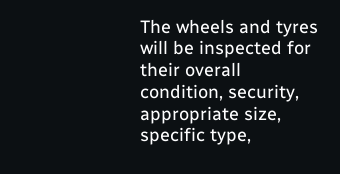The wheels and tyres will be inspected for their overall condition, security, appropriate size, specific type,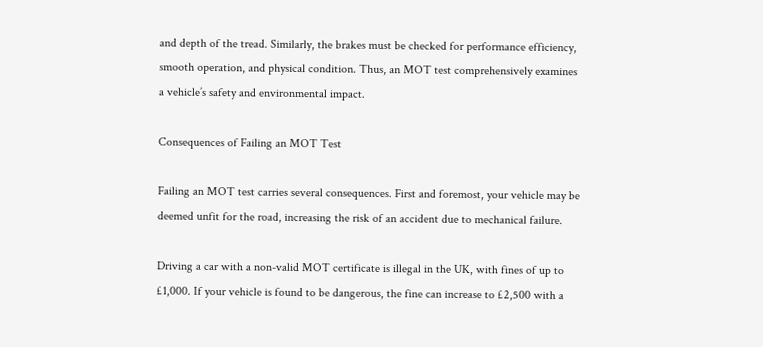and depth of the tread. Similarly, the brakes must be checked for performance efficiency, smooth operation, and physical condition. Thus, an MOT test comprehensively examines a vehicle’s safety and environmental impact.

Consequences of Failing an MOT Test

Failing an MOT test carries several consequences. First and foremost, your vehicle may be deemed unfit for the road, increasing the risk of an accident due to mechanical failure.

Driving a car with a non-valid MOT certificate is illegal in the UK, with fines of up to £1,000. If your vehicle is found to be dangerous, the fine can increase to £2,500 with a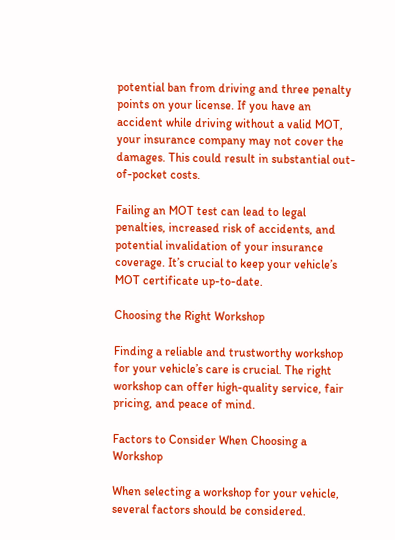potential ban from driving and three penalty points on your license. If you have an accident while driving without a valid MOT, your insurance company may not cover the damages. This could result in substantial out-of-pocket costs.

Failing an MOT test can lead to legal penalties, increased risk of accidents, and potential invalidation of your insurance coverage. It’s crucial to keep your vehicle’s MOT certificate up-to-date.

Choosing the Right Workshop

Finding a reliable and trustworthy workshop for your vehicle’s care is crucial. The right workshop can offer high-quality service, fair pricing, and peace of mind.

Factors to Consider When Choosing a Workshop

When selecting a workshop for your vehicle, several factors should be considered.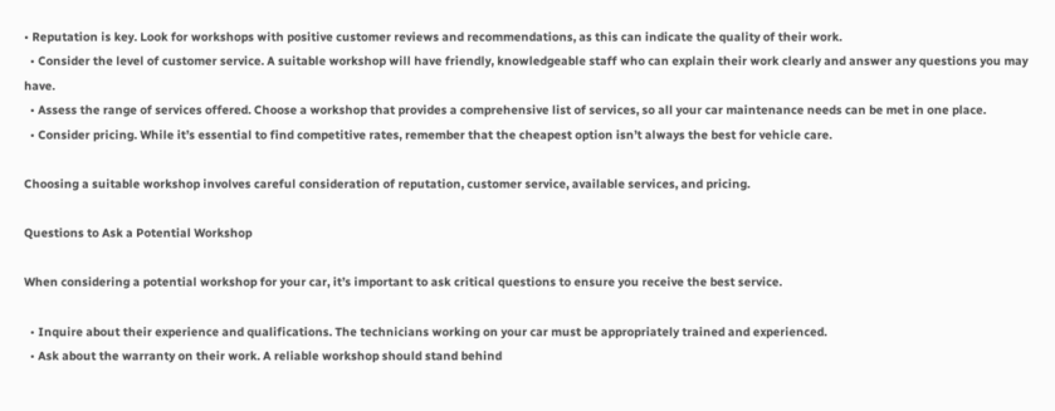• Reputation is key. Look for workshops with positive customer reviews and recommendations, as this can indicate the quality of their work.
  • Consider the level of customer service. A suitable workshop will have friendly, knowledgeable staff who can explain their work clearly and answer any questions you may have.
  • Assess the range of services offered. Choose a workshop that provides a comprehensive list of services, so all your car maintenance needs can be met in one place.
  • Consider pricing. While it’s essential to find competitive rates, remember that the cheapest option isn’t always the best for vehicle care.

Choosing a suitable workshop involves careful consideration of reputation, customer service, available services, and pricing.

Questions to Ask a Potential Workshop

When considering a potential workshop for your car, it’s important to ask critical questions to ensure you receive the best service.

  • Inquire about their experience and qualifications. The technicians working on your car must be appropriately trained and experienced.
  • Ask about the warranty on their work. A reliable workshop should stand behind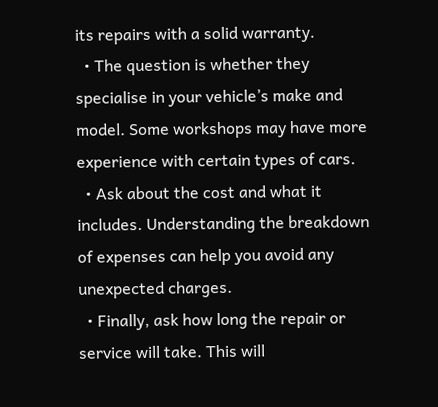its repairs with a solid warranty.
  • The question is whether they specialise in your vehicle’s make and model. Some workshops may have more experience with certain types of cars.
  • Ask about the cost and what it includes. Understanding the breakdown of expenses can help you avoid any unexpected charges.
  • Finally, ask how long the repair or service will take. This will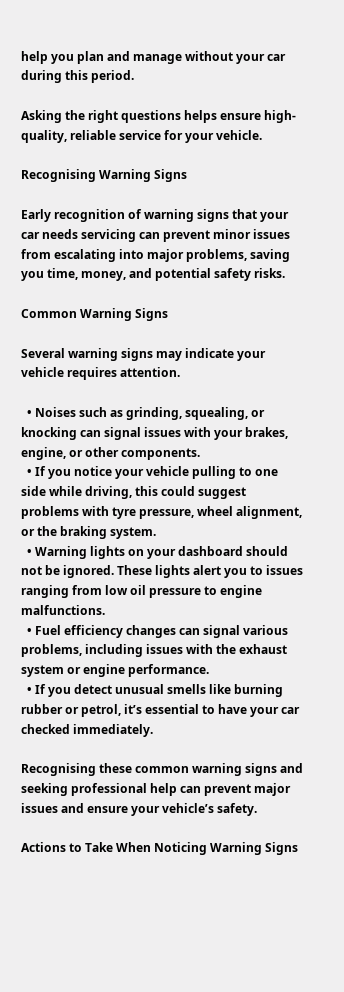help you plan and manage without your car during this period.

Asking the right questions helps ensure high-quality, reliable service for your vehicle.

Recognising Warning Signs

Early recognition of warning signs that your car needs servicing can prevent minor issues from escalating into major problems, saving you time, money, and potential safety risks.

Common Warning Signs

Several warning signs may indicate your vehicle requires attention.

  • Noises such as grinding, squealing, or knocking can signal issues with your brakes, engine, or other components.
  • If you notice your vehicle pulling to one side while driving, this could suggest problems with tyre pressure, wheel alignment, or the braking system.
  • Warning lights on your dashboard should not be ignored. These lights alert you to issues ranging from low oil pressure to engine malfunctions.
  • Fuel efficiency changes can signal various problems, including issues with the exhaust system or engine performance.
  • If you detect unusual smells like burning rubber or petrol, it’s essential to have your car checked immediately.

Recognising these common warning signs and seeking professional help can prevent major issues and ensure your vehicle’s safety.

Actions to Take When Noticing Warning Signs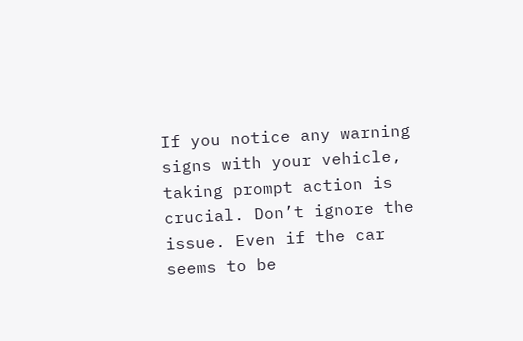If you notice any warning signs with your vehicle, taking prompt action is crucial. Don’t ignore the issue. Even if the car seems to be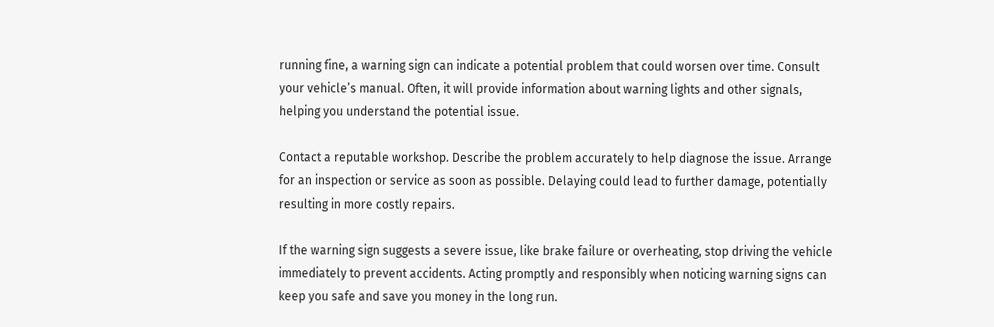running fine, a warning sign can indicate a potential problem that could worsen over time. Consult your vehicle’s manual. Often, it will provide information about warning lights and other signals, helping you understand the potential issue.

Contact a reputable workshop. Describe the problem accurately to help diagnose the issue. Arrange for an inspection or service as soon as possible. Delaying could lead to further damage, potentially resulting in more costly repairs.

If the warning sign suggests a severe issue, like brake failure or overheating, stop driving the vehicle immediately to prevent accidents. Acting promptly and responsibly when noticing warning signs can keep you safe and save you money in the long run.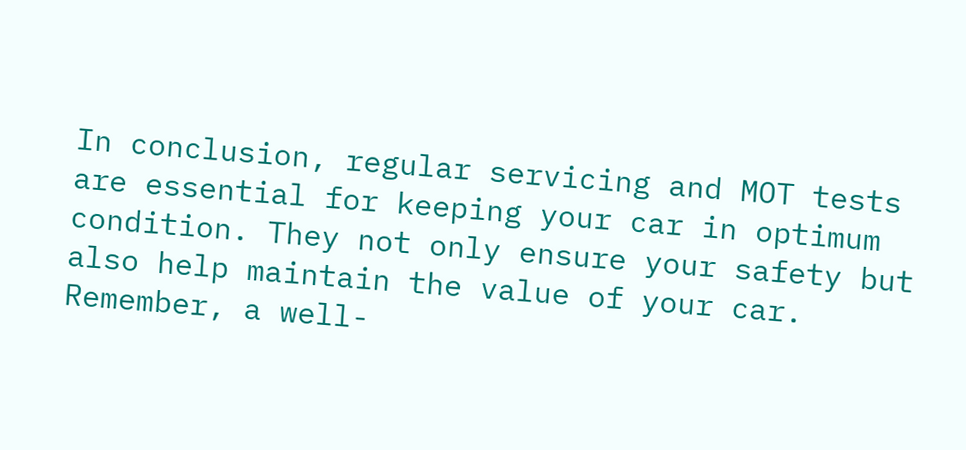In conclusion, regular servicing and MOT tests are essential for keeping your car in optimum condition. They not only ensure your safety but also help maintain the value of your car. Remember, a well-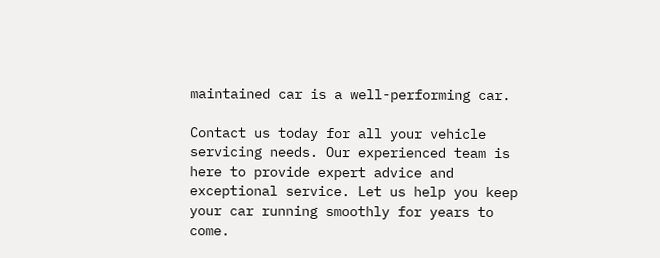maintained car is a well-performing car.

Contact us today for all your vehicle servicing needs. Our experienced team is here to provide expert advice and exceptional service. Let us help you keep your car running smoothly for years to come.